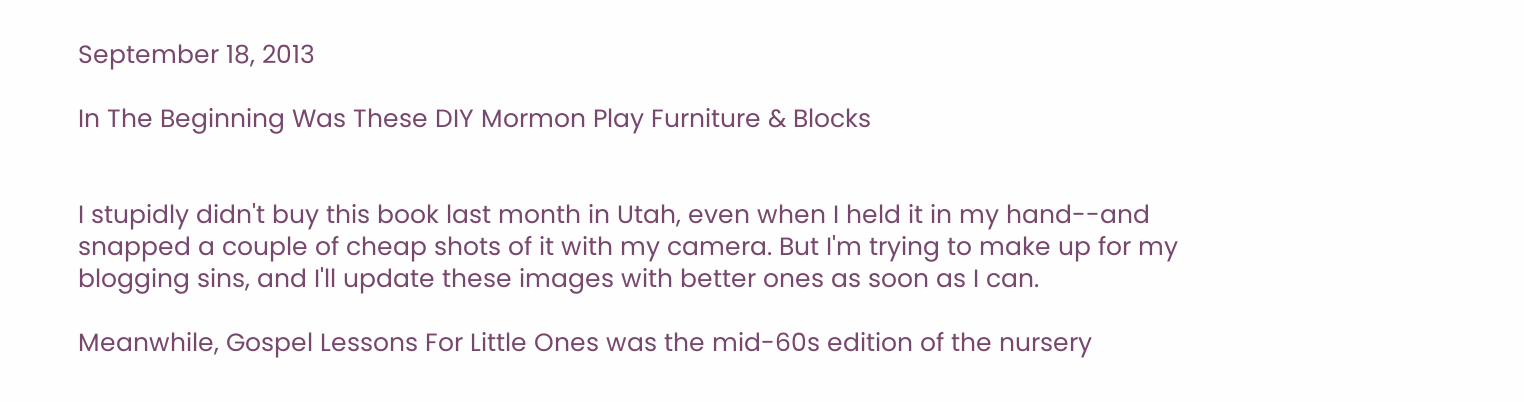September 18, 2013

In The Beginning Was These DIY Mormon Play Furniture & Blocks


I stupidly didn't buy this book last month in Utah, even when I held it in my hand--and snapped a couple of cheap shots of it with my camera. But I'm trying to make up for my blogging sins, and I'll update these images with better ones as soon as I can.

Meanwhile, Gospel Lessons For Little Ones was the mid-60s edition of the nursery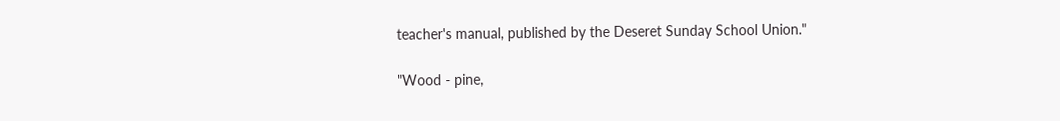teacher's manual, published by the Deseret Sunday School Union."

"Wood - pine,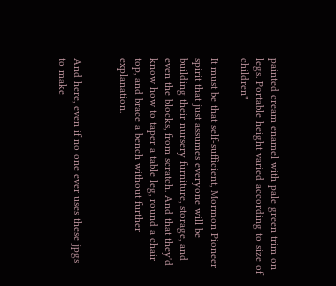painted cream enamel with pale green trim on legs. Portable height varied according to size of children"

It must be that self-sufficient, Mormon Pioneer spirit that just assumes everyone will be building their nursery furniture, storage, and even the blocks, from scratch. And that they'd know how to taper a table leg, round a chair top, and brace a bench without further explanation.


And here, even if no one ever uses these jpgs to make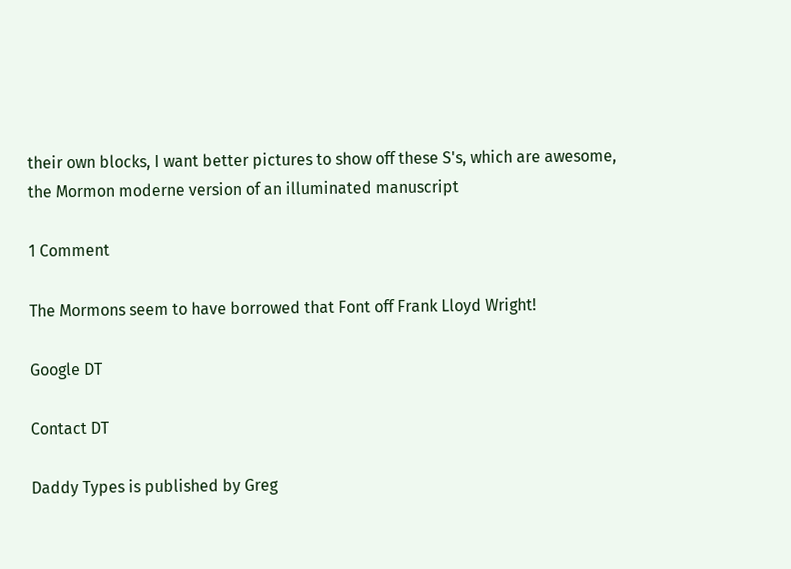their own blocks, I want better pictures to show off these S's, which are awesome, the Mormon moderne version of an illuminated manuscript

1 Comment

The Mormons seem to have borrowed that Font off Frank Lloyd Wright!

Google DT

Contact DT

Daddy Types is published by Greg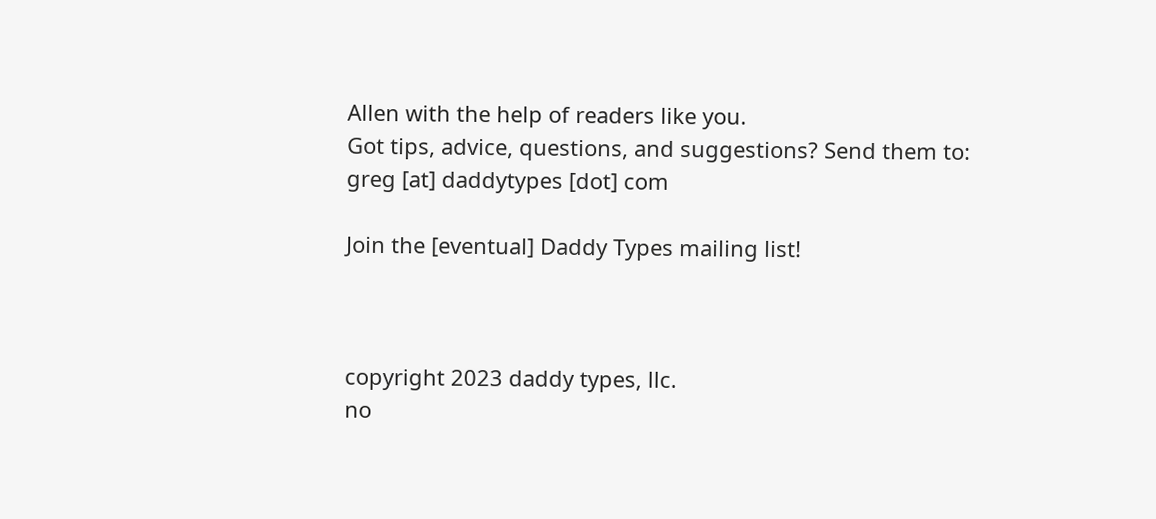Allen with the help of readers like you.
Got tips, advice, questions, and suggestions? Send them to:
greg [at] daddytypes [dot] com

Join the [eventual] Daddy Types mailing list!



copyright 2023 daddy types, llc.
no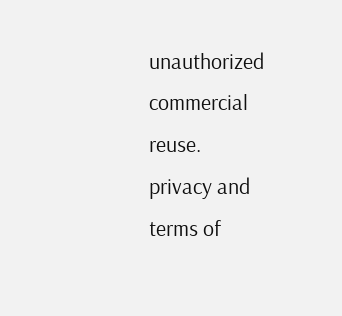unauthorized commercial reuse.
privacy and terms of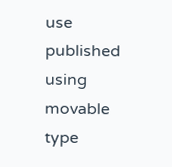use
published using movable type